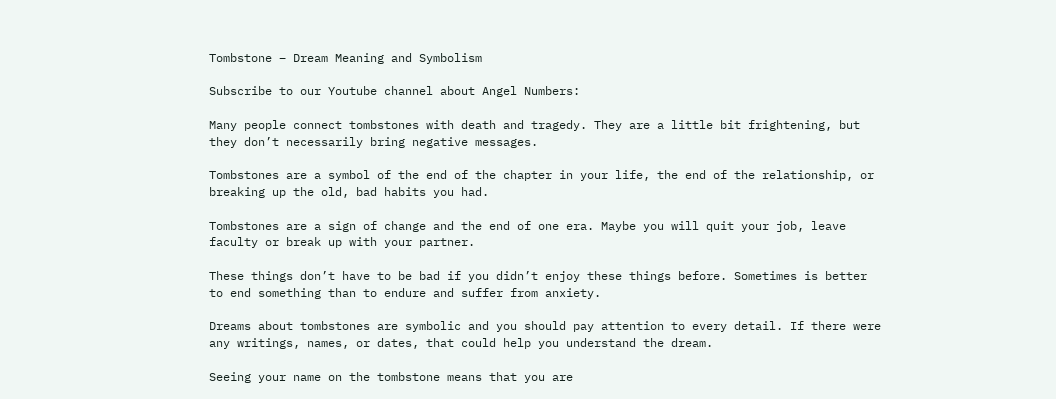Tombstone – Dream Meaning and Symbolism

Subscribe to our Youtube channel about Angel Numbers:

Many people connect tombstones with death and tragedy. They are a little bit frightening, but they don’t necessarily bring negative messages.

Tombstones are a symbol of the end of the chapter in your life, the end of the relationship, or breaking up the old, bad habits you had.

Tombstones are a sign of change and the end of one era. Maybe you will quit your job, leave faculty or break up with your partner.

These things don’t have to be bad if you didn’t enjoy these things before. Sometimes is better to end something than to endure and suffer from anxiety.

Dreams about tombstones are symbolic and you should pay attention to every detail. If there were any writings, names, or dates, that could help you understand the dream.

Seeing your name on the tombstone means that you are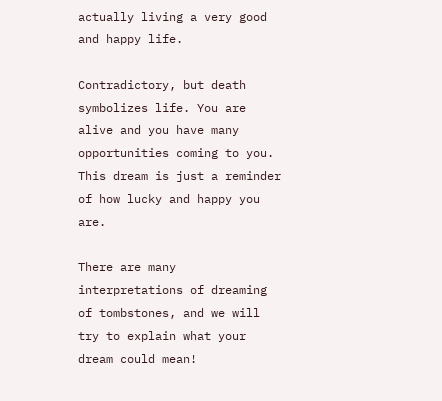actually living a very good and happy life.

Contradictory, but death symbolizes life. You are alive and you have many opportunities coming to you. This dream is just a reminder of how lucky and happy you are.

There are many interpretations of dreaming of tombstones, and we will try to explain what your dream could mean!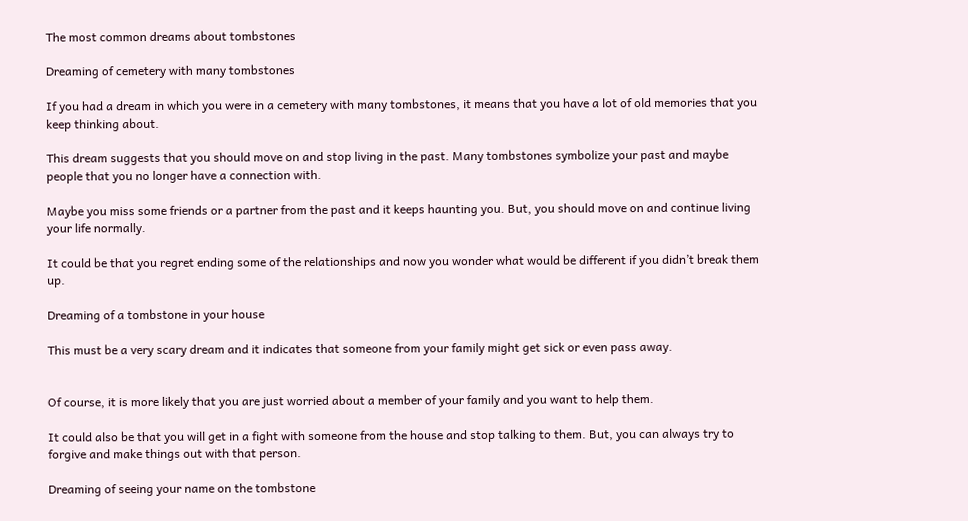The most common dreams about tombstones

Dreaming of cemetery with many tombstones

If you had a dream in which you were in a cemetery with many tombstones, it means that you have a lot of old memories that you keep thinking about.

This dream suggests that you should move on and stop living in the past. Many tombstones symbolize your past and maybe people that you no longer have a connection with.

Maybe you miss some friends or a partner from the past and it keeps haunting you. But, you should move on and continue living your life normally.

It could be that you regret ending some of the relationships and now you wonder what would be different if you didn’t break them up.

Dreaming of a tombstone in your house

This must be a very scary dream and it indicates that someone from your family might get sick or even pass away.


Of course, it is more likely that you are just worried about a member of your family and you want to help them.

It could also be that you will get in a fight with someone from the house and stop talking to them. But, you can always try to forgive and make things out with that person.

Dreaming of seeing your name on the tombstone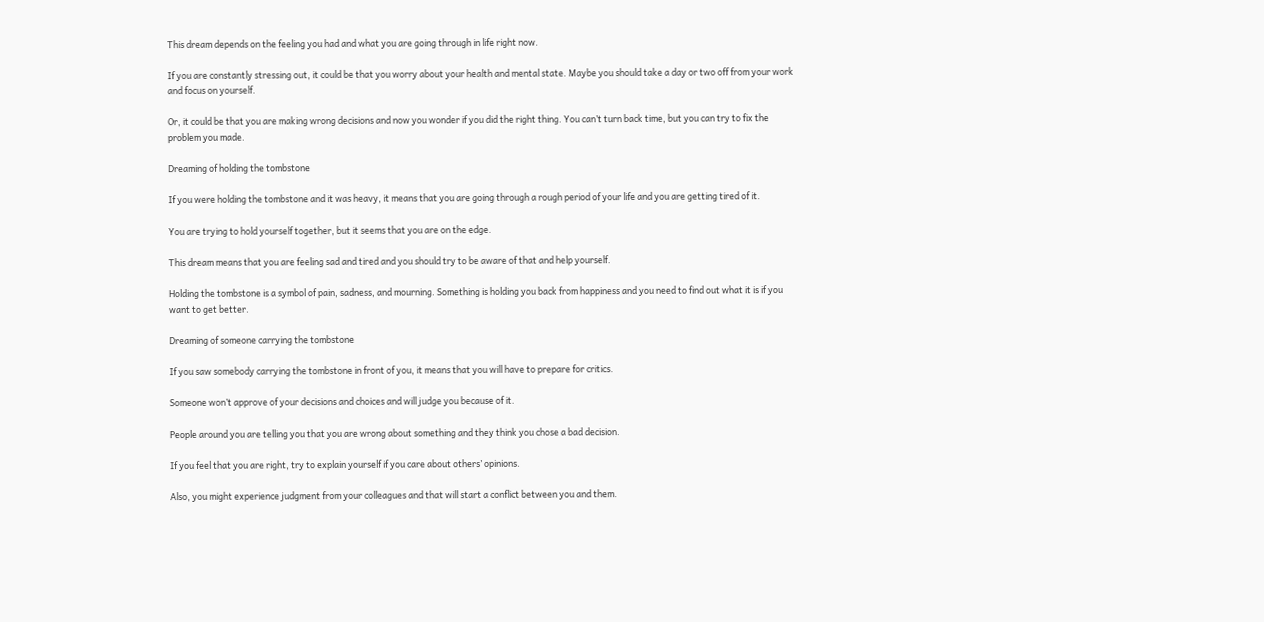This dream depends on the feeling you had and what you are going through in life right now.

If you are constantly stressing out, it could be that you worry about your health and mental state. Maybe you should take a day or two off from your work and focus on yourself.

Or, it could be that you are making wrong decisions and now you wonder if you did the right thing. You can’t turn back time, but you can try to fix the problem you made.

Dreaming of holding the tombstone

If you were holding the tombstone and it was heavy, it means that you are going through a rough period of your life and you are getting tired of it.

You are trying to hold yourself together, but it seems that you are on the edge.

This dream means that you are feeling sad and tired and you should try to be aware of that and help yourself.

Holding the tombstone is a symbol of pain, sadness, and mourning. Something is holding you back from happiness and you need to find out what it is if you want to get better.

Dreaming of someone carrying the tombstone

If you saw somebody carrying the tombstone in front of you, it means that you will have to prepare for critics.

Someone won’t approve of your decisions and choices and will judge you because of it.

People around you are telling you that you are wrong about something and they think you chose a bad decision.

If you feel that you are right, try to explain yourself if you care about others’ opinions.

Also, you might experience judgment from your colleagues and that will start a conflict between you and them.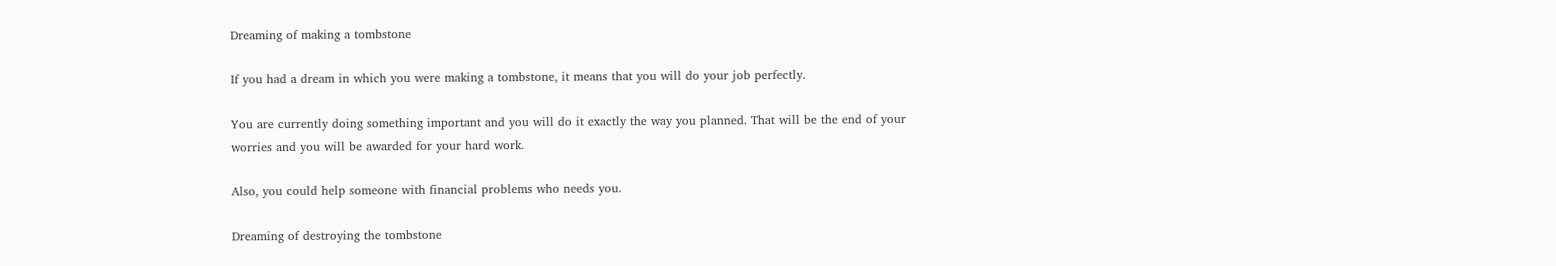Dreaming of making a tombstone

If you had a dream in which you were making a tombstone, it means that you will do your job perfectly.

You are currently doing something important and you will do it exactly the way you planned. That will be the end of your worries and you will be awarded for your hard work.

Also, you could help someone with financial problems who needs you.

Dreaming of destroying the tombstone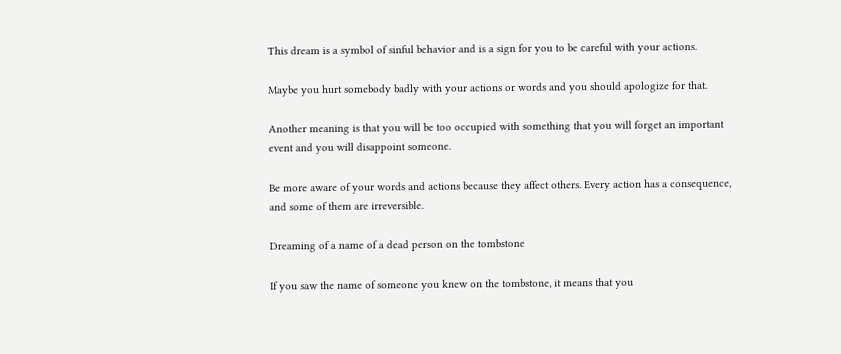This dream is a symbol of sinful behavior and is a sign for you to be careful with your actions.

Maybe you hurt somebody badly with your actions or words and you should apologize for that.

Another meaning is that you will be too occupied with something that you will forget an important event and you will disappoint someone.

Be more aware of your words and actions because they affect others. Every action has a consequence, and some of them are irreversible.

Dreaming of a name of a dead person on the tombstone

If you saw the name of someone you knew on the tombstone, it means that you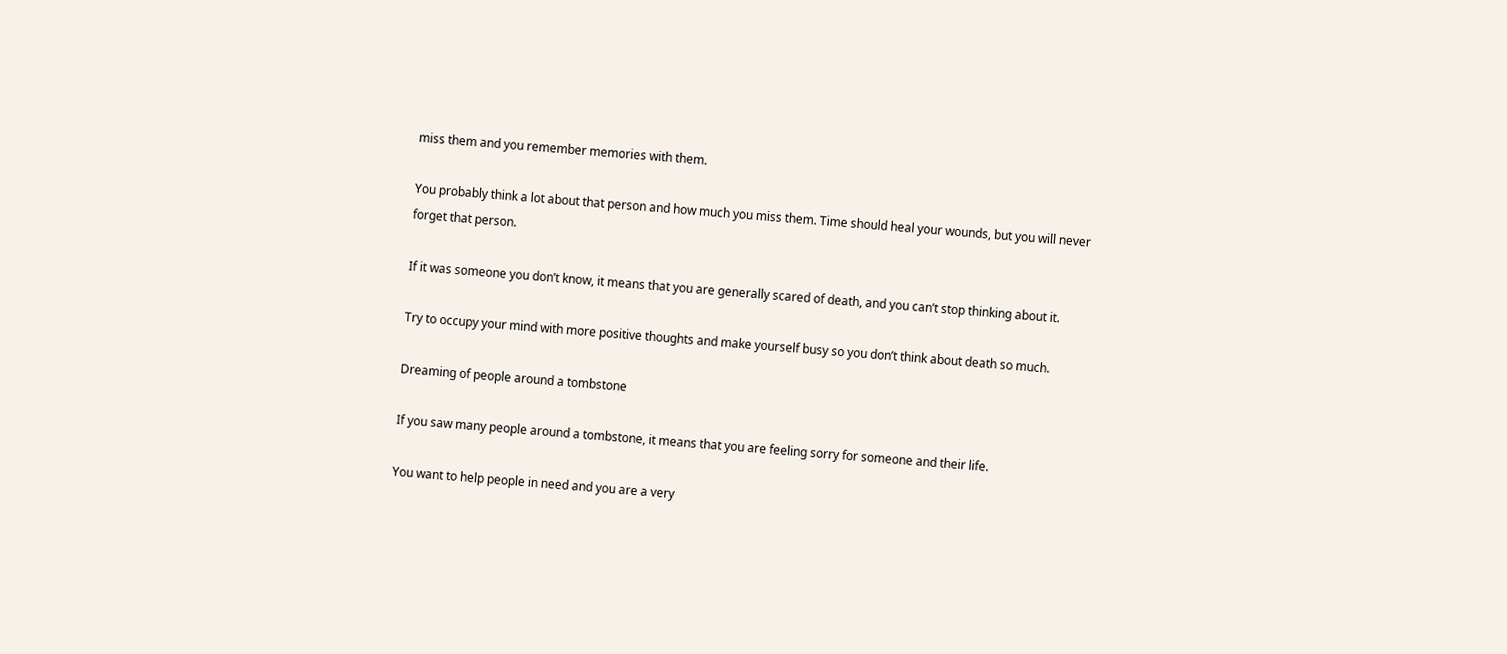miss them and you remember memories with them.

You probably think a lot about that person and how much you miss them. Time should heal your wounds, but you will never forget that person.

If it was someone you don’t know, it means that you are generally scared of death, and you can’t stop thinking about it.

Try to occupy your mind with more positive thoughts and make yourself busy so you don’t think about death so much.

Dreaming of people around a tombstone

If you saw many people around a tombstone, it means that you are feeling sorry for someone and their life.

You want to help people in need and you are a very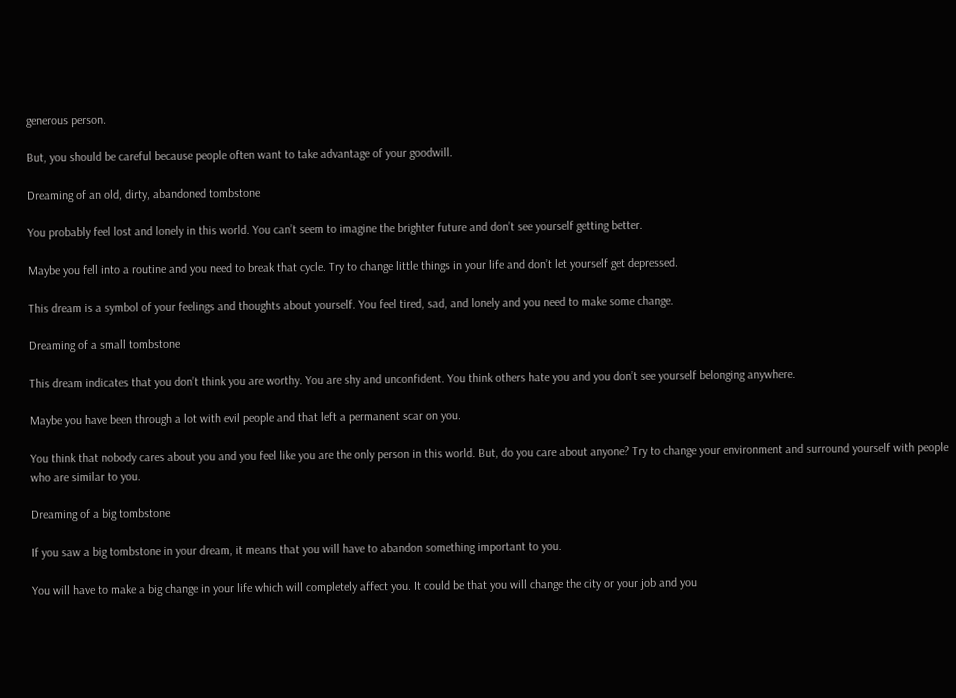generous person.

But, you should be careful because people often want to take advantage of your goodwill.

Dreaming of an old, dirty, abandoned tombstone

You probably feel lost and lonely in this world. You can’t seem to imagine the brighter future and don’t see yourself getting better.

Maybe you fell into a routine and you need to break that cycle. Try to change little things in your life and don’t let yourself get depressed.

This dream is a symbol of your feelings and thoughts about yourself. You feel tired, sad, and lonely and you need to make some change.

Dreaming of a small tombstone

This dream indicates that you don’t think you are worthy. You are shy and unconfident. You think others hate you and you don’t see yourself belonging anywhere.

Maybe you have been through a lot with evil people and that left a permanent scar on you.

You think that nobody cares about you and you feel like you are the only person in this world. But, do you care about anyone? Try to change your environment and surround yourself with people who are similar to you.

Dreaming of a big tombstone

If you saw a big tombstone in your dream, it means that you will have to abandon something important to you.

You will have to make a big change in your life which will completely affect you. It could be that you will change the city or your job and you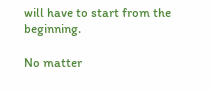will have to start from the beginning.

No matter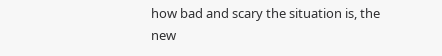how bad and scary the situation is, the new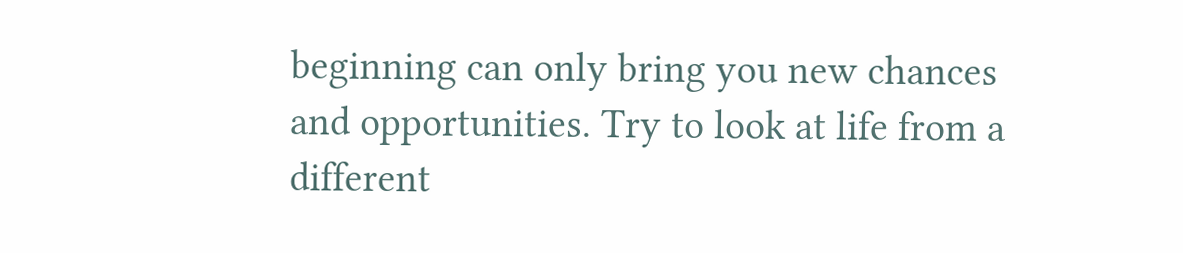beginning can only bring you new chances and opportunities. Try to look at life from a different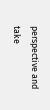perspective and take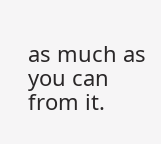as much as you can from it.